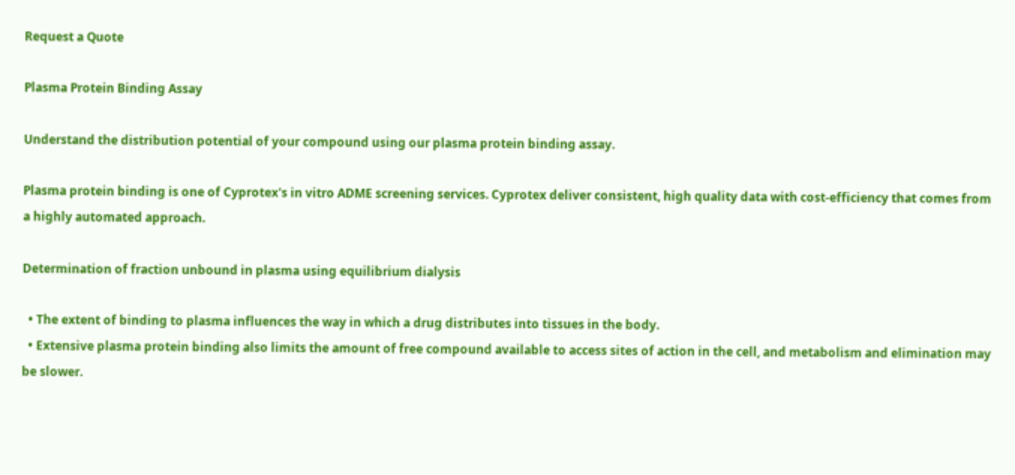Request a Quote

Plasma Protein Binding Assay

Understand the distribution potential of your compound using our plasma protein binding assay.

Plasma protein binding is one of Cyprotex's in vitro ADME screening services. Cyprotex deliver consistent, high quality data with cost-efficiency that comes from a highly automated approach.

Determination of fraction unbound in plasma using equilibrium dialysis

  • The extent of binding to plasma influences the way in which a drug distributes into tissues in the body.
  • Extensive plasma protein binding also limits the amount of free compound available to access sites of action in the cell, and metabolism and elimination may be slower.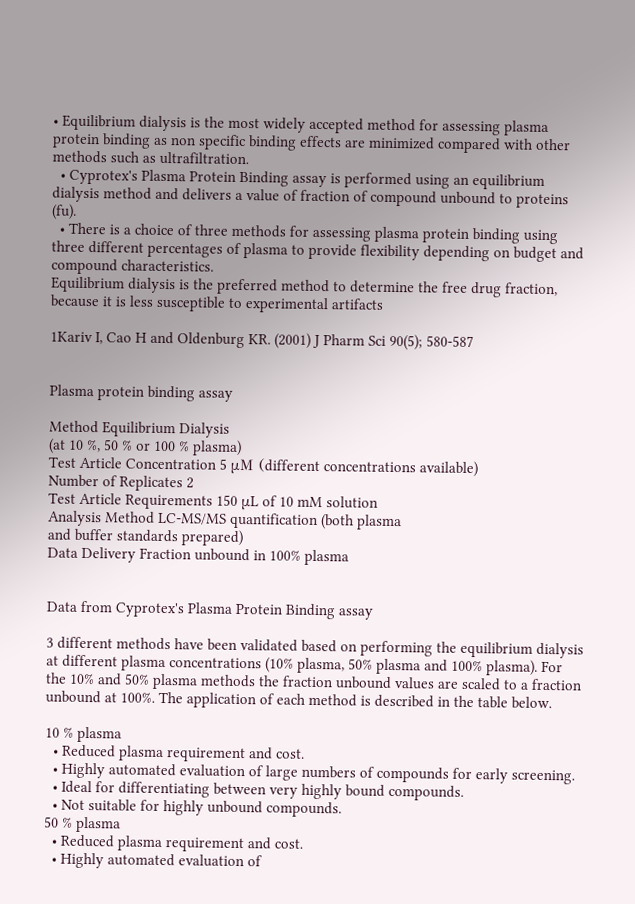• Equilibrium dialysis is the most widely accepted method for assessing plasma protein binding as non specific binding effects are minimized compared with other methods such as ultrafiltration.
  • Cyprotex's Plasma Protein Binding assay is performed using an equilibrium dialysis method and delivers a value of fraction of compound unbound to proteins (fu).
  • There is a choice of three methods for assessing plasma protein binding using three different percentages of plasma to provide flexibility depending on budget and compound characteristics.
Equilibrium dialysis is the preferred method to determine the free drug fraction, because it is less susceptible to experimental artifacts

1Kariv I, Cao H and Oldenburg KR. (2001) J Pharm Sci 90(5); 580-587


Plasma protein binding assay

Method Equilibrium Dialysis
(at 10 %, 50 % or 100 % plasma)
Test Article Concentration 5 μM (different concentrations available)
Number of Replicates 2
Test Article Requirements 150 μL of 10 mM solution
Analysis Method LC-MS/MS quantification (both plasma
and buffer standards prepared)
Data Delivery Fraction unbound in 100% plasma


Data from Cyprotex's Plasma Protein Binding assay

3 different methods have been validated based on performing the equilibrium dialysis at different plasma concentrations (10% plasma, 50% plasma and 100% plasma). For the 10% and 50% plasma methods the fraction unbound values are scaled to a fraction unbound at 100%. The application of each method is described in the table below.

10 % plasma
  • Reduced plasma requirement and cost.
  • Highly automated evaluation of large numbers of compounds for early screening.
  • Ideal for differentiating between very highly bound compounds.
  • Not suitable for highly unbound compounds.
50 % plasma
  • Reduced plasma requirement and cost.
  • Highly automated evaluation of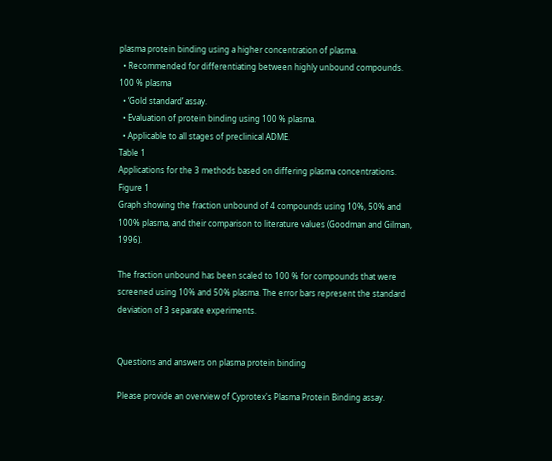plasma protein binding using a higher concentration of plasma.
  • Recommended for differentiating between highly unbound compounds.
100 % plasma
  • ‘Gold standard’ assay.
  • Evaluation of protein binding using 100 % plasma.
  • Applicable to all stages of preclinical ADME.
Table 1
Applications for the 3 methods based on differing plasma concentrations.
Figure 1
Graph showing the fraction unbound of 4 compounds using 10%, 50% and 100% plasma, and their comparison to literature values (Goodman and Gilman, 1996).

The fraction unbound has been scaled to 100 % for compounds that were screened using 10% and 50% plasma. The error bars represent the standard deviation of 3 separate experiments.


Questions and answers on plasma protein binding

Please provide an overview of Cyprotex's Plasma Protein Binding assay.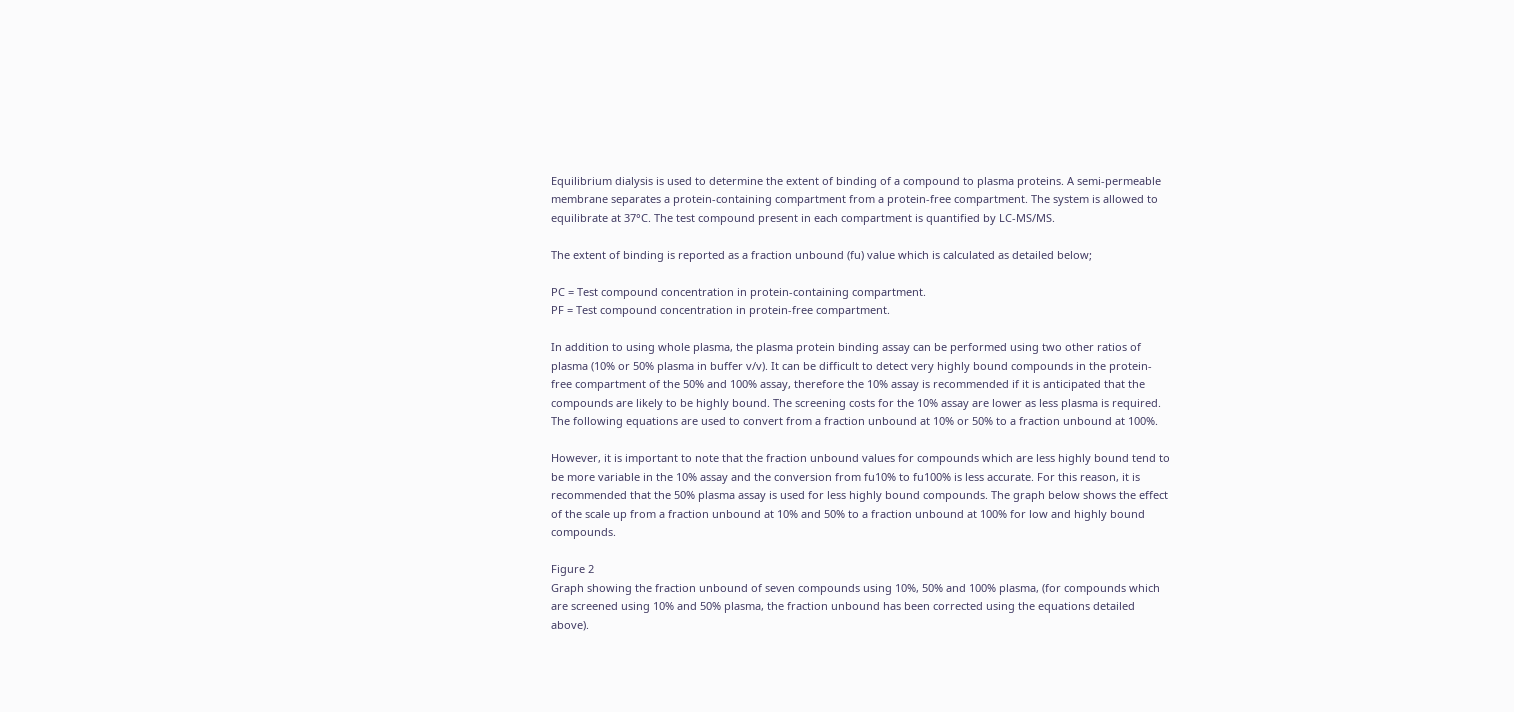Equilibrium dialysis is used to determine the extent of binding of a compound to plasma proteins. A semi-permeable membrane separates a protein-containing compartment from a protein-free compartment. The system is allowed to equilibrate at 37°C. The test compound present in each compartment is quantified by LC-MS/MS.

The extent of binding is reported as a fraction unbound (fu) value which is calculated as detailed below;

PC = Test compound concentration in protein-containing compartment.
PF = Test compound concentration in protein-free compartment.

In addition to using whole plasma, the plasma protein binding assay can be performed using two other ratios of plasma (10% or 50% plasma in buffer v/v). It can be difficult to detect very highly bound compounds in the protein-free compartment of the 50% and 100% assay, therefore the 10% assay is recommended if it is anticipated that the compounds are likely to be highly bound. The screening costs for the 10% assay are lower as less plasma is required. The following equations are used to convert from a fraction unbound at 10% or 50% to a fraction unbound at 100%.

However, it is important to note that the fraction unbound values for compounds which are less highly bound tend to be more variable in the 10% assay and the conversion from fu10% to fu100% is less accurate. For this reason, it is recommended that the 50% plasma assay is used for less highly bound compounds. The graph below shows the effect of the scale up from a fraction unbound at 10% and 50% to a fraction unbound at 100% for low and highly bound compounds.

Figure 2
Graph showing the fraction unbound of seven compounds using 10%, 50% and 100% plasma, (for compounds which are screened using 10% and 50% plasma, the fraction unbound has been corrected using the equations detailed above).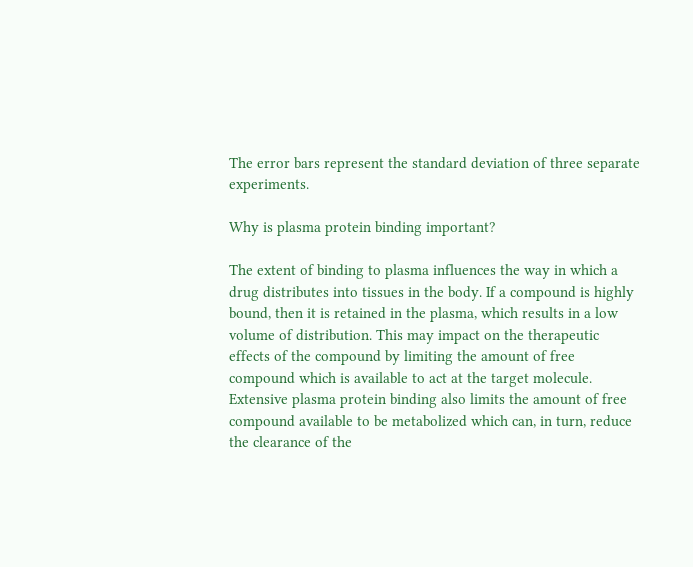The error bars represent the standard deviation of three separate experiments.

Why is plasma protein binding important?

The extent of binding to plasma influences the way in which a drug distributes into tissues in the body. If a compound is highly bound, then it is retained in the plasma, which results in a low volume of distribution. This may impact on the therapeutic effects of the compound by limiting the amount of free compound which is available to act at the target molecule. Extensive plasma protein binding also limits the amount of free compound available to be metabolized which can, in turn, reduce the clearance of the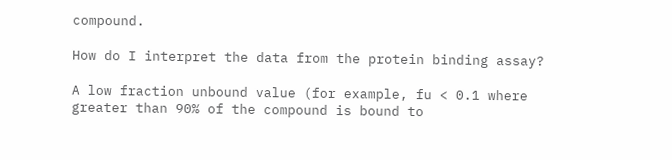compound.

How do I interpret the data from the protein binding assay?

A low fraction unbound value (for example, fu < 0.1 where greater than 90% of the compound is bound to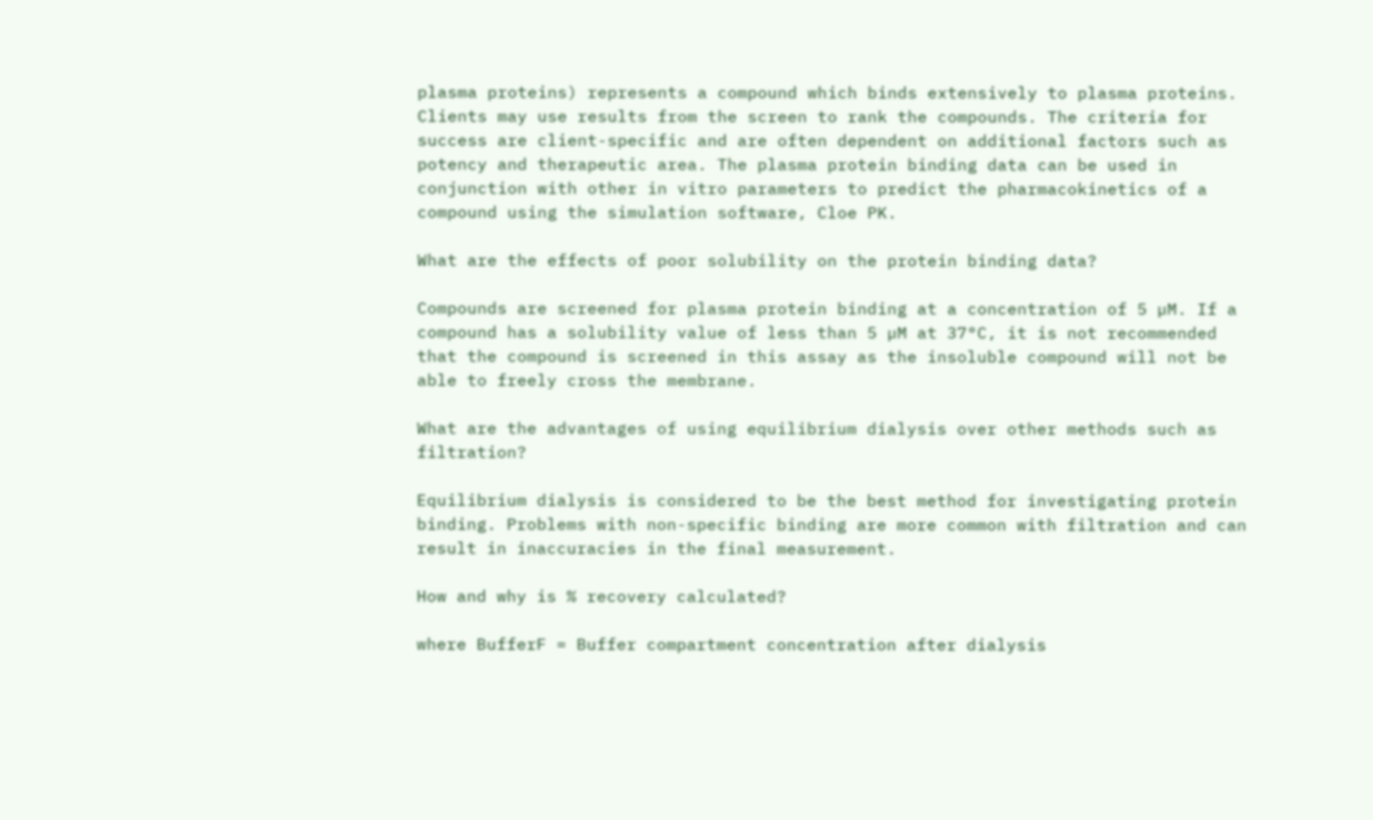plasma proteins) represents a compound which binds extensively to plasma proteins. Clients may use results from the screen to rank the compounds. The criteria for success are client-specific and are often dependent on additional factors such as potency and therapeutic area. The plasma protein binding data can be used in conjunction with other in vitro parameters to predict the pharmacokinetics of a compound using the simulation software, Cloe PK.

What are the effects of poor solubility on the protein binding data?

Compounds are screened for plasma protein binding at a concentration of 5 µM. If a compound has a solubility value of less than 5 µM at 37°C, it is not recommended that the compound is screened in this assay as the insoluble compound will not be able to freely cross the membrane.

What are the advantages of using equilibrium dialysis over other methods such as filtration?

Equilibrium dialysis is considered to be the best method for investigating protein binding. Problems with non-specific binding are more common with filtration and can result in inaccuracies in the final measurement.

How and why is % recovery calculated?

where BufferF = Buffer compartment concentration after dialysis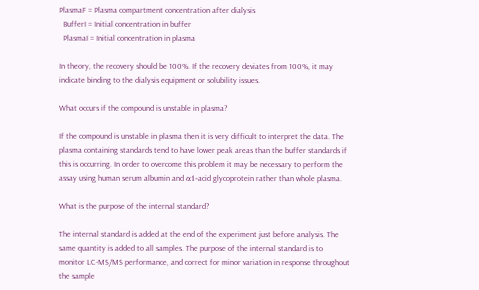PlasmaF = Plasma compartment concentration after dialysis
  BufferI = Initial concentration in buffer
  PlasmaI = Initial concentration in plasma

In theory, the recovery should be 100%. If the recovery deviates from 100%, it may indicate binding to the dialysis equipment or solubility issues.

What occurs if the compound is unstable in plasma?

If the compound is unstable in plasma then it is very difficult to interpret the data. The plasma containing standards tend to have lower peak areas than the buffer standards if this is occurring. In order to overcome this problem it may be necessary to perform the assay using human serum albumin and α1-acid glycoprotein rather than whole plasma.

What is the purpose of the internal standard?

The internal standard is added at the end of the experiment just before analysis. The same quantity is added to all samples. The purpose of the internal standard is to monitor LC-MS/MS performance, and correct for minor variation in response throughout the sample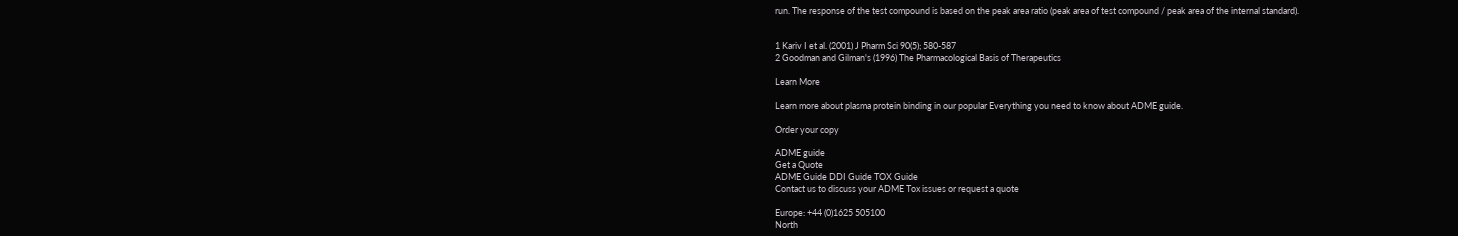run. The response of the test compound is based on the peak area ratio (peak area of test compound / peak area of the internal standard).


1 Kariv I et al. (2001) J Pharm Sci 90(5); 580-587
2 Goodman and Gilman's (1996) The Pharmacological Basis of Therapeutics

Learn More

Learn more about plasma protein binding in our popular Everything you need to know about ADME guide.

Order your copy

ADME guide
Get a Quote
ADME Guide DDI Guide TOX Guide
Contact us to discuss your ADME Tox issues or request a quote

Europe: +44 (0)1625 505100
North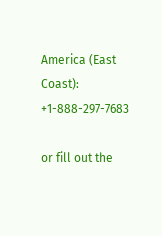America (East Coast): +1-888-297-7683

or fill out the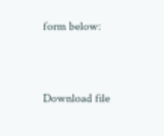form below:


Download file